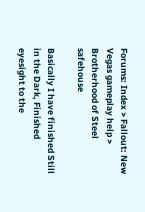Forums: Index > Fallout: New Vegas gameplay help > Brotherhood of Steel safehouse

Basically I have finished Still in the Dark, Finished eyesight to the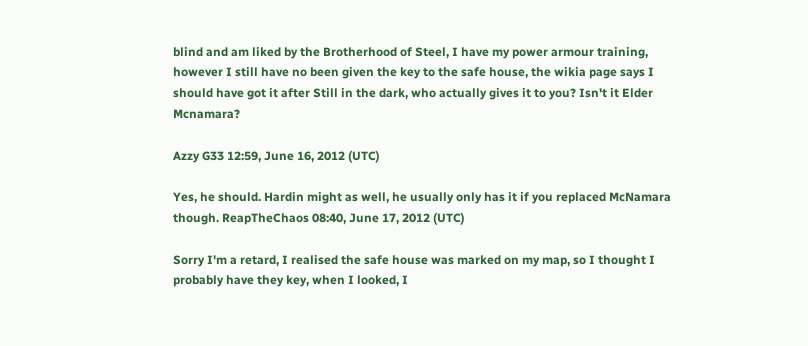blind and am liked by the Brotherhood of Steel, I have my power armour training, however I still have no been given the key to the safe house, the wikia page says I should have got it after Still in the dark, who actually gives it to you? Isn't it Elder Mcnamara?

Azzy G33 12:59, June 16, 2012 (UTC)

Yes, he should. Hardin might as well, he usually only has it if you replaced McNamara though. ReapTheChaos 08:40, June 17, 2012 (UTC)

Sorry I'm a retard, I realised the safe house was marked on my map, so I thought I probably have they key, when I looked, I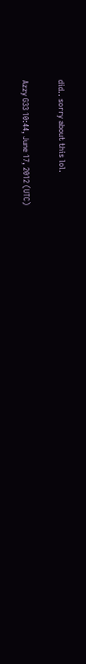did.. sorry about this lol.

Azzy G33 10:44, June 17, 2012 (UTC)